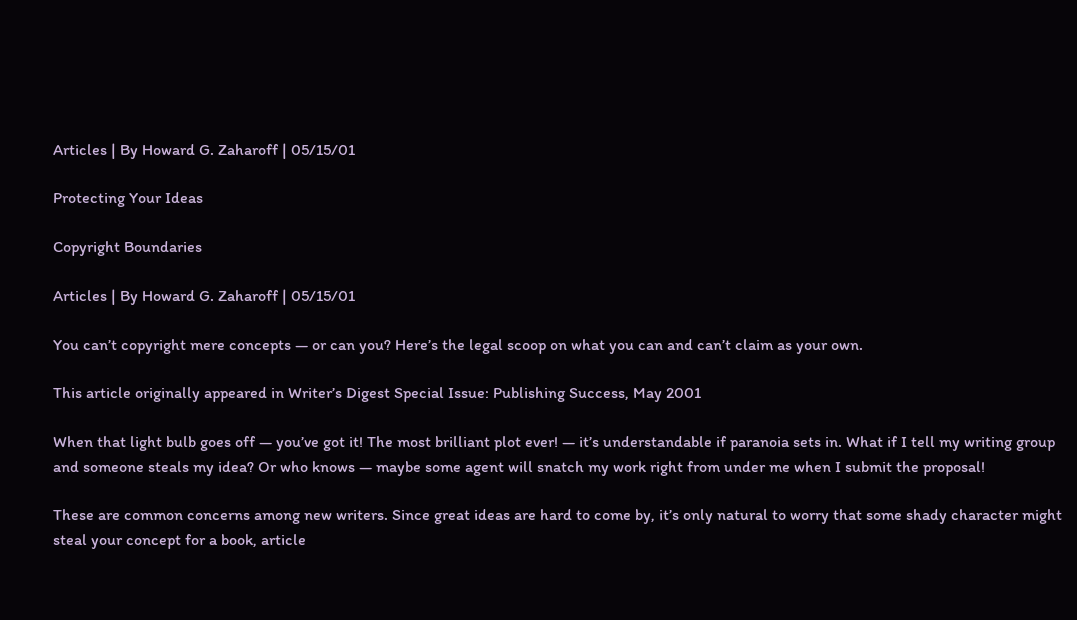Articles | By Howard G. Zaharoff | 05/15/01

Protecting Your Ideas

Copyright Boundaries

Articles | By Howard G. Zaharoff | 05/15/01

You can’t copyright mere concepts — or can you? Here’s the legal scoop on what you can and can’t claim as your own.

This article originally appeared in Writer’s Digest Special Issue: Publishing Success, May 2001

When that light bulb goes off — you’ve got it! The most brilliant plot ever! — it’s understandable if paranoia sets in. What if I tell my writing group and someone steals my idea? Or who knows — maybe some agent will snatch my work right from under me when I submit the proposal!

These are common concerns among new writers. Since great ideas are hard to come by, it’s only natural to worry that some shady character might steal your concept for a book, article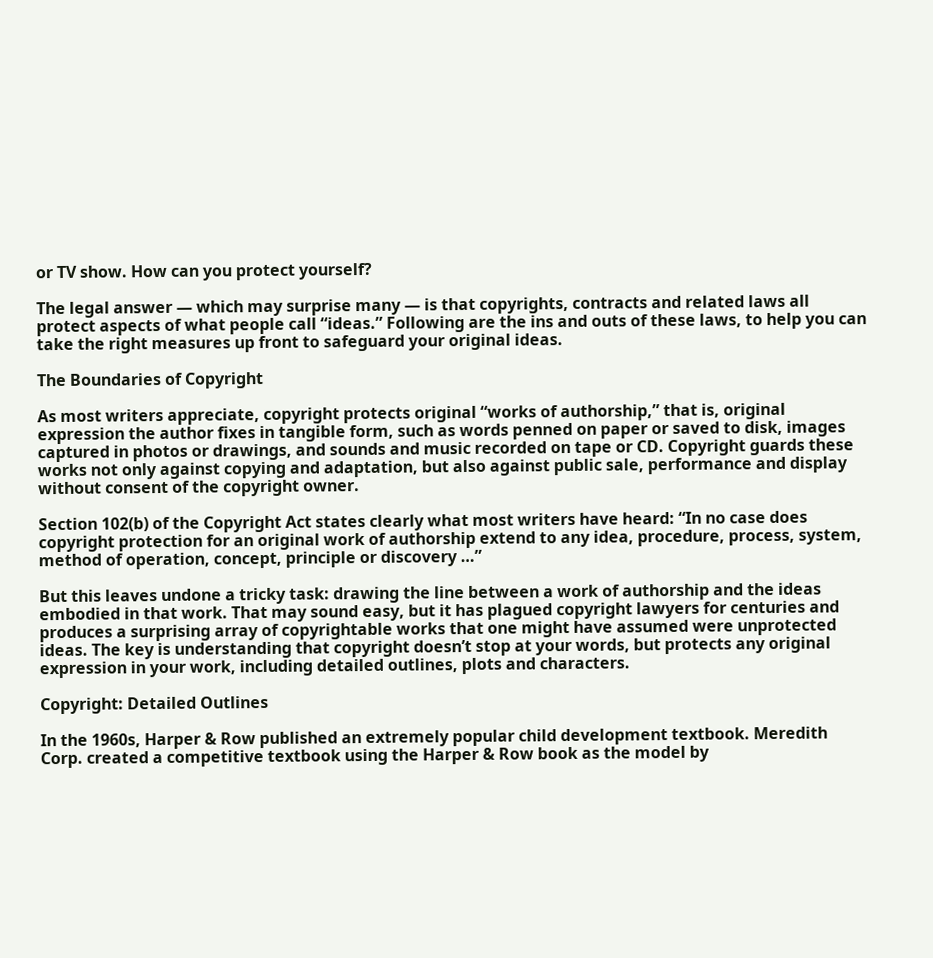or TV show. How can you protect yourself?

The legal answer — which may surprise many — is that copyrights, contracts and related laws all protect aspects of what people call “ideas.” Following are the ins and outs of these laws, to help you can take the right measures up front to safeguard your original ideas.

The Boundaries of Copyright

As most writers appreciate, copyright protects original “works of authorship,” that is, original expression the author fixes in tangible form, such as words penned on paper or saved to disk, images captured in photos or drawings, and sounds and music recorded on tape or CD. Copyright guards these works not only against copying and adaptation, but also against public sale, performance and display without consent of the copyright owner.

Section 102(b) of the Copyright Act states clearly what most writers have heard: “In no case does copyright protection for an original work of authorship extend to any idea, procedure, process, system, method of operation, concept, principle or discovery …”

But this leaves undone a tricky task: drawing the line between a work of authorship and the ideas embodied in that work. That may sound easy, but it has plagued copyright lawyers for centuries and produces a surprising array of copyrightable works that one might have assumed were unprotected ideas. The key is understanding that copyright doesn’t stop at your words, but protects any original expression in your work, including detailed outlines, plots and characters.

Copyright: Detailed Outlines

In the 1960s, Harper & Row published an extremely popular child development textbook. Meredith Corp. created a competitive textbook using the Harper & Row book as the model by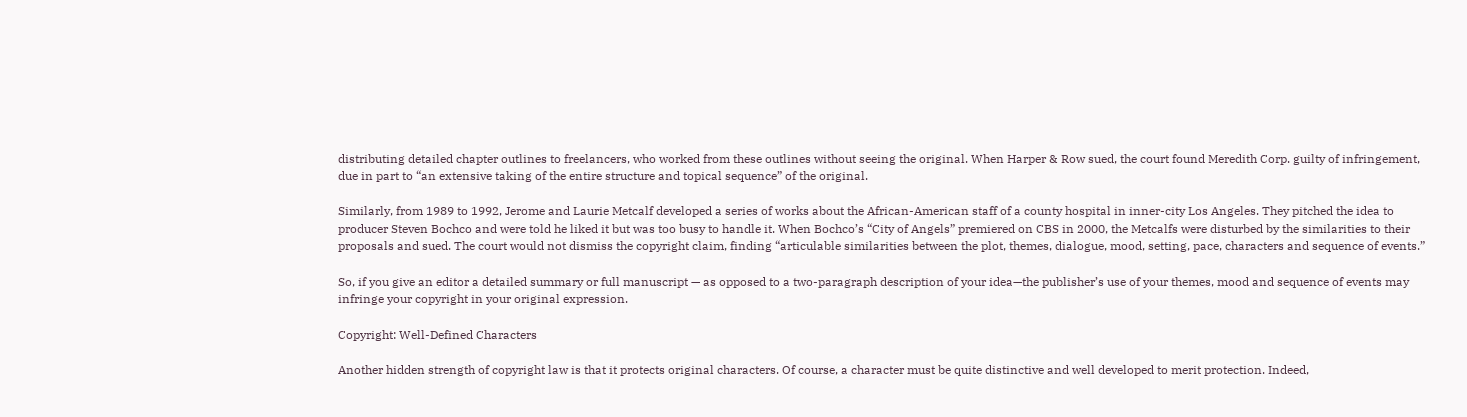distributing detailed chapter outlines to freelancers, who worked from these outlines without seeing the original. When Harper & Row sued, the court found Meredith Corp. guilty of infringement, due in part to “an extensive taking of the entire structure and topical sequence” of the original.

Similarly, from 1989 to 1992, Jerome and Laurie Metcalf developed a series of works about the African-American staff of a county hospital in inner-city Los Angeles. They pitched the idea to producer Steven Bochco and were told he liked it but was too busy to handle it. When Bochco’s “City of Angels” premiered on CBS in 2000, the Metcalfs were disturbed by the similarities to their proposals and sued. The court would not dismiss the copyright claim, finding “articulable similarities between the plot, themes, dialogue, mood, setting, pace, characters and sequence of events.”

So, if you give an editor a detailed summary or full manuscript — as opposed to a two-paragraph description of your idea—the publisher’s use of your themes, mood and sequence of events may infringe your copyright in your original expression.

Copyright: Well-Defined Characters

Another hidden strength of copyright law is that it protects original characters. Of course, a character must be quite distinctive and well developed to merit protection. Indeed,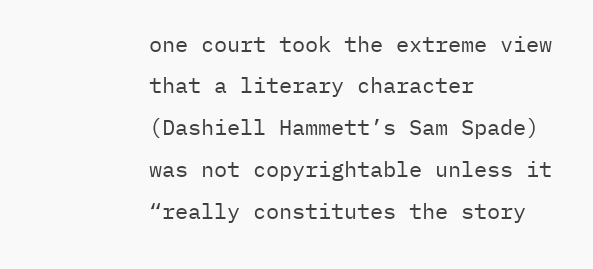one court took the extreme view that a literary character (Dashiell Hammett’s Sam Spade) was not copyrightable unless it “really constitutes the story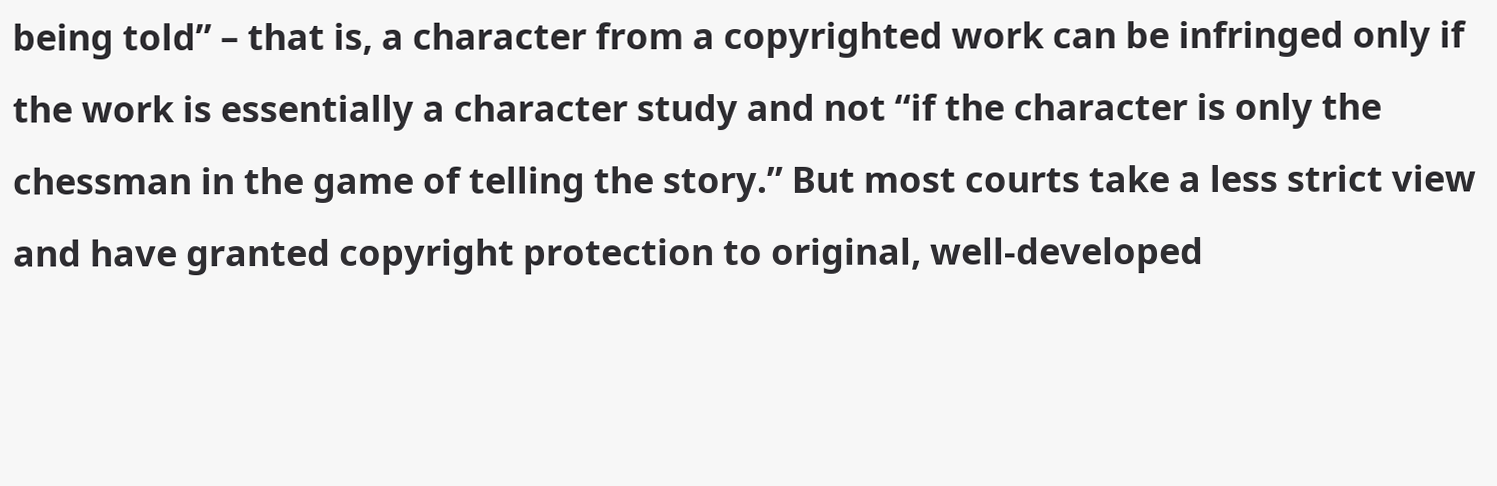being told” – that is, a character from a copyrighted work can be infringed only if the work is essentially a character study and not “if the character is only the chessman in the game of telling the story.” But most courts take a less strict view and have granted copyright protection to original, well-developed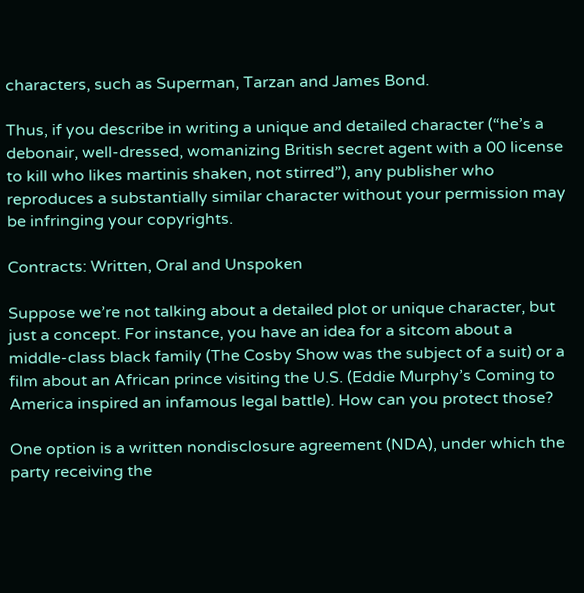characters, such as Superman, Tarzan and James Bond.

Thus, if you describe in writing a unique and detailed character (“he’s a debonair, well-dressed, womanizing British secret agent with a 00 license to kill who likes martinis shaken, not stirred”), any publisher who reproduces a substantially similar character without your permission may be infringing your copyrights.

Contracts: Written, Oral and Unspoken

Suppose we’re not talking about a detailed plot or unique character, but just a concept. For instance, you have an idea for a sitcom about a middle-class black family (The Cosby Show was the subject of a suit) or a film about an African prince visiting the U.S. (Eddie Murphy’s Coming to America inspired an infamous legal battle). How can you protect those?

One option is a written nondisclosure agreement (NDA), under which the party receiving the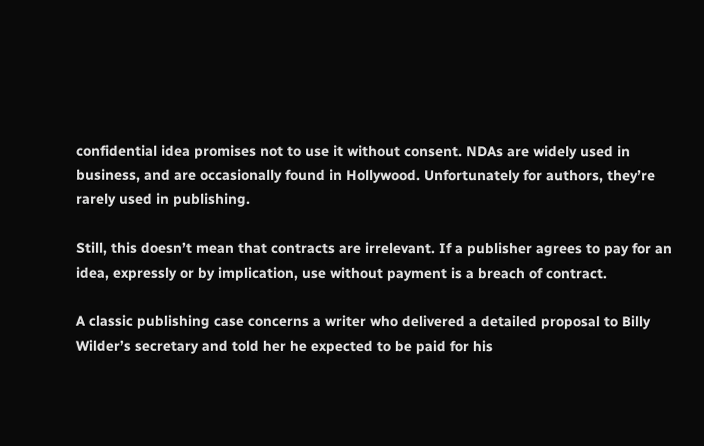confidential idea promises not to use it without consent. NDAs are widely used in business, and are occasionally found in Hollywood. Unfortunately for authors, they’re rarely used in publishing.

Still, this doesn’t mean that contracts are irrelevant. If a publisher agrees to pay for an idea, expressly or by implication, use without payment is a breach of contract.

A classic publishing case concerns a writer who delivered a detailed proposal to Billy Wilder’s secretary and told her he expected to be paid for his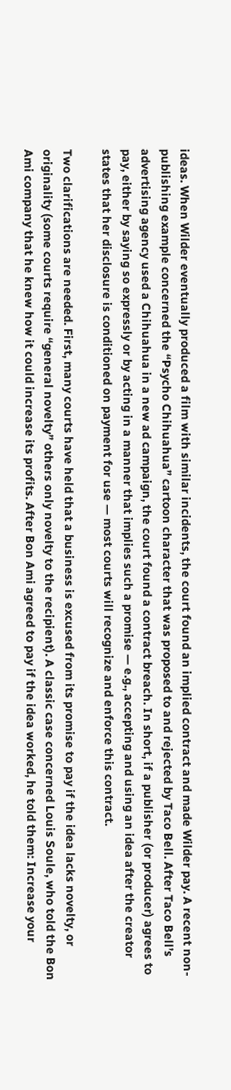ideas. When Wilder eventually produced a film with similar incidents, the court found an implied contract and made Wilder pay. A recent non-publishing example concerned the “Psycho Chihuahua” cartoon character that was proposed to and rejected by Taco Bell. After Taco Bell’s advertising agency used a Chihuahua in a new ad campaign, the court found a contract breach. In short, if a publisher (or producer) agrees to pay, either by saying so expressly or by acting in a manner that implies such a promise — e.g., accepting and using an idea after the creator states that her disclosure is conditioned on payment for use — most courts will recognize and enforce this contract.

Two clarifications are needed. First, many courts have held that a business is excused from its promise to pay if the idea lacks novelty, or originality (some courts require “general novelty” others only novelty to the recipient). A classic case concerned Louis Soule, who told the Bon Ami company that he knew how it could increase its profits. After Bon Ami agreed to pay if the idea worked, he told them: Increase your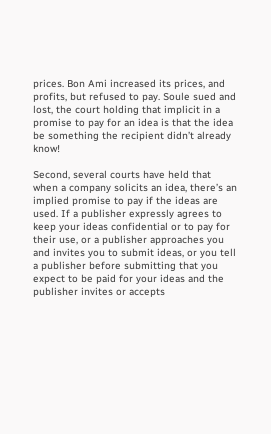prices. Bon Ami increased its prices, and profits, but refused to pay. Soule sued and lost, the court holding that implicit in a promise to pay for an idea is that the idea be something the recipient didn’t already know!

Second, several courts have held that when a company solicits an idea, there’s an implied promise to pay if the ideas are used. If a publisher expressly agrees to keep your ideas confidential or to pay for their use, or a publisher approaches you and invites you to submit ideas, or you tell a publisher before submitting that you expect to be paid for your ideas and the publisher invites or accepts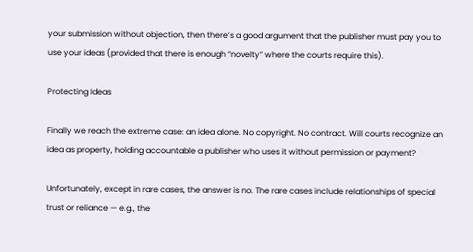your submission without objection, then there’s a good argument that the publisher must pay you to use your ideas (provided that there is enough “novelty” where the courts require this).

Protecting Ideas

Finally we reach the extreme case: an idea alone. No copyright. No contract. Will courts recognize an idea as property, holding accountable a publisher who uses it without permission or payment?

Unfortunately, except in rare cases, the answer is no. The rare cases include relationships of special trust or reliance — e.g., the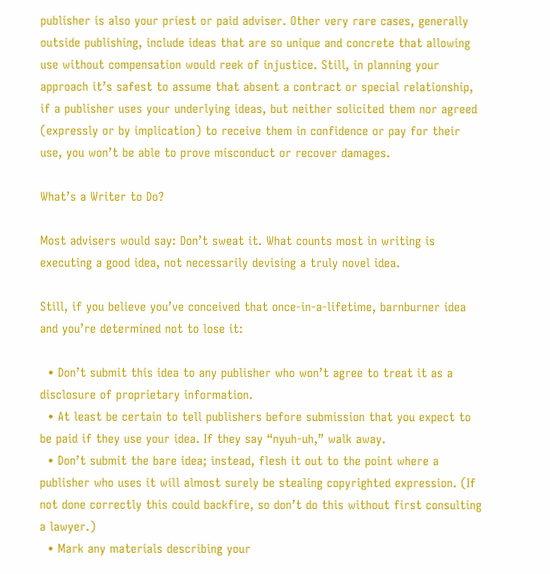publisher is also your priest or paid adviser. Other very rare cases, generally outside publishing, include ideas that are so unique and concrete that allowing use without compensation would reek of injustice. Still, in planning your approach it’s safest to assume that absent a contract or special relationship, if a publisher uses your underlying ideas, but neither solicited them nor agreed (expressly or by implication) to receive them in confidence or pay for their use, you won’t be able to prove misconduct or recover damages.

What’s a Writer to Do?

Most advisers would say: Don’t sweat it. What counts most in writing is executing a good idea, not necessarily devising a truly novel idea.

Still, if you believe you’ve conceived that once-in-a-lifetime, barnburner idea and you’re determined not to lose it:

  • Don’t submit this idea to any publisher who won’t agree to treat it as a disclosure of proprietary information.
  • At least be certain to tell publishers before submission that you expect to be paid if they use your idea. If they say “nyuh-uh,” walk away.
  • Don’t submit the bare idea; instead, flesh it out to the point where a publisher who uses it will almost surely be stealing copyrighted expression. (If not done correctly this could backfire, so don’t do this without first consulting a lawyer.)
  • Mark any materials describing your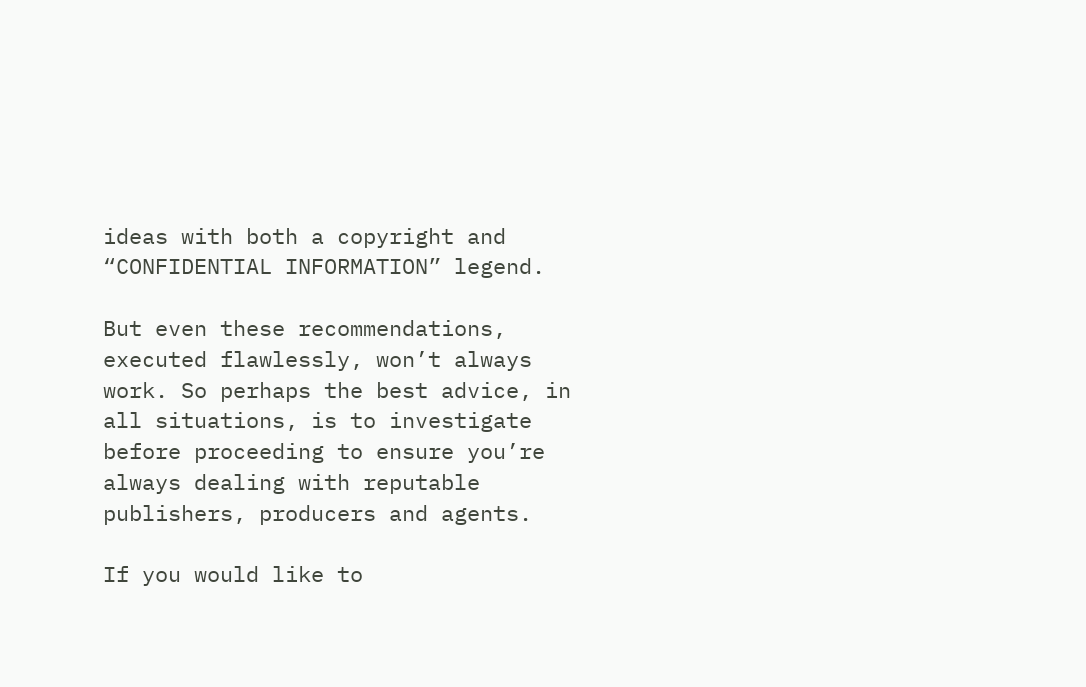ideas with both a copyright and “CONFIDENTIAL INFORMATION” legend.

But even these recommendations, executed flawlessly, won’t always work. So perhaps the best advice, in all situations, is to investigate before proceeding to ensure you’re always dealing with reputable publishers, producers and agents.

If you would like to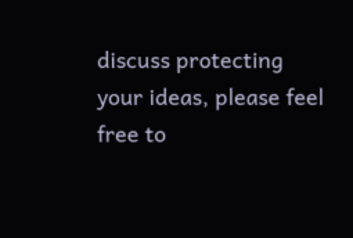discuss protecting your ideas, please feel free to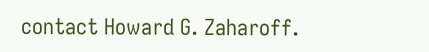contact Howard G. Zaharoff.